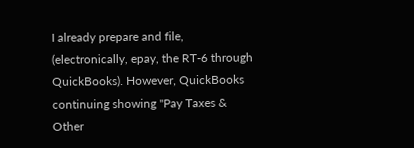I already prepare and file, (electronically, epay, the RT-6 through QuickBooks). However, QuickBooks continuing showing "Pay Taxes & Other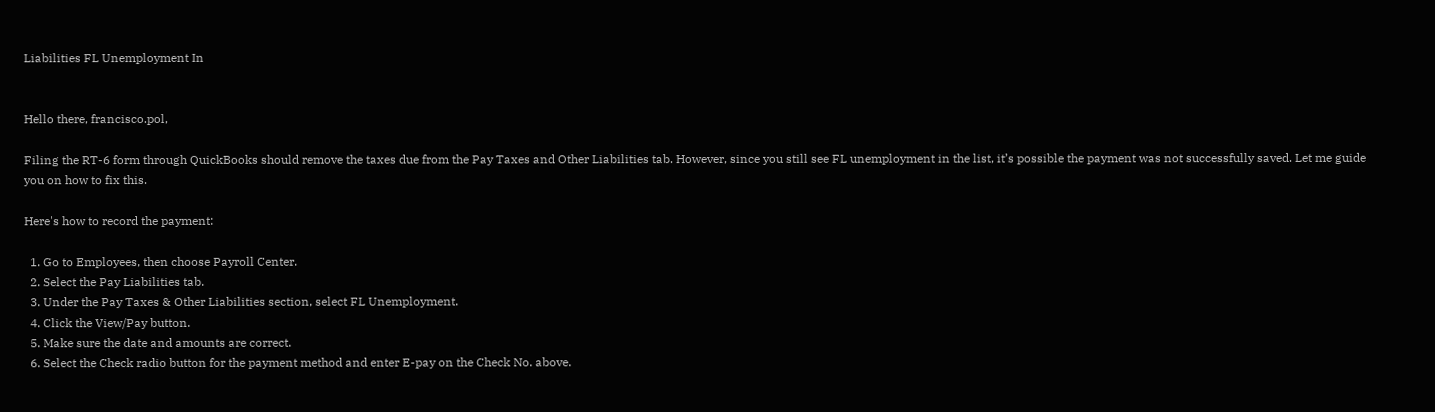Liabilities FL Unemployment In


Hello there, francisco.pol,

Filing the RT-6 form through QuickBooks should remove the taxes due from the Pay Taxes and Other Liabilities tab. However, since you still see FL unemployment in the list, it’s possible the payment was not successfully saved. Let me guide you on how to fix this.

Here's how to record the payment:

  1. Go to Employees, then choose Payroll Center.
  2. Select the Pay Liabilities tab.
  3. Under the Pay Taxes & Other Liabilities section, select FL Unemployment.
  4. Click the View/Pay button.
  5. Make sure the date and amounts are correct.
  6. Select the Check radio button for the payment method and enter E-pay on the Check No. above.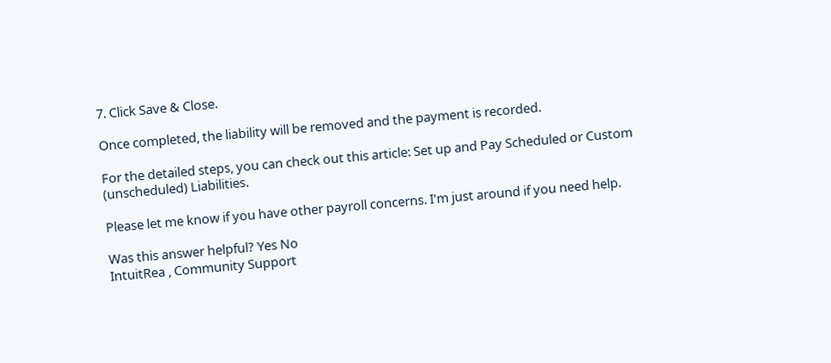7. Click Save & Close.

Once completed, the liability will be removed and the payment is recorded.

For the detailed steps, you can check out this article: Set up and Pay Scheduled or Custom (unscheduled) Liabilities.

Please let me know if you have other payroll concerns. I'm just around if you need help.

Was this answer helpful? Yes No
IntuitRea , Community Support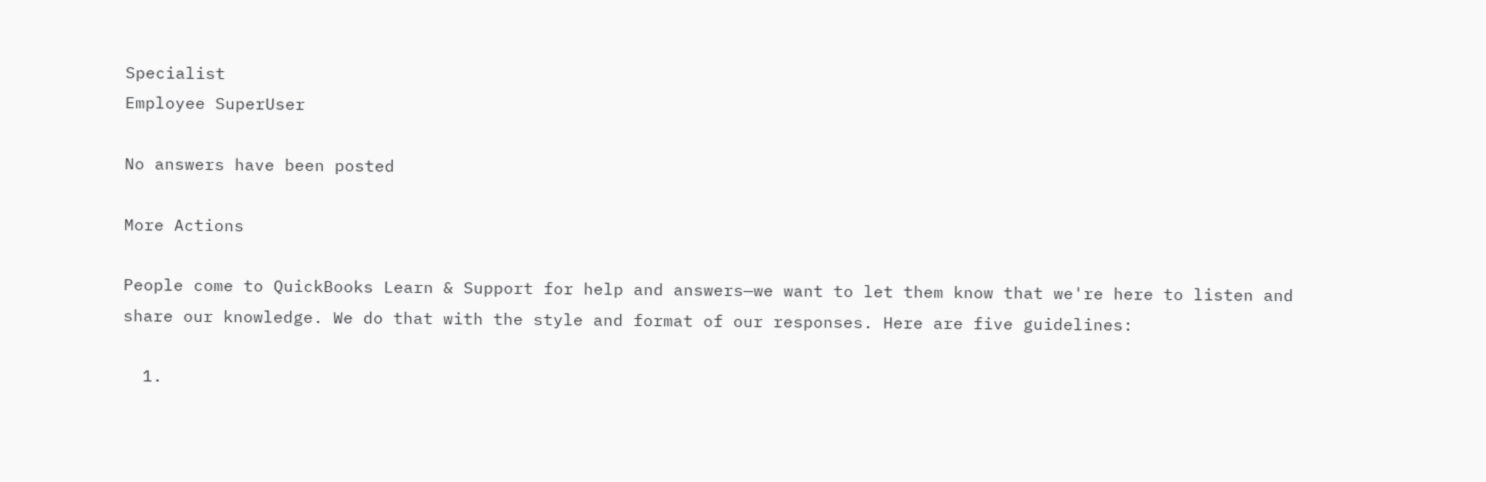Specialist
Employee SuperUser

No answers have been posted

More Actions

People come to QuickBooks Learn & Support for help and answers—we want to let them know that we're here to listen and share our knowledge. We do that with the style and format of our responses. Here are five guidelines:

  1.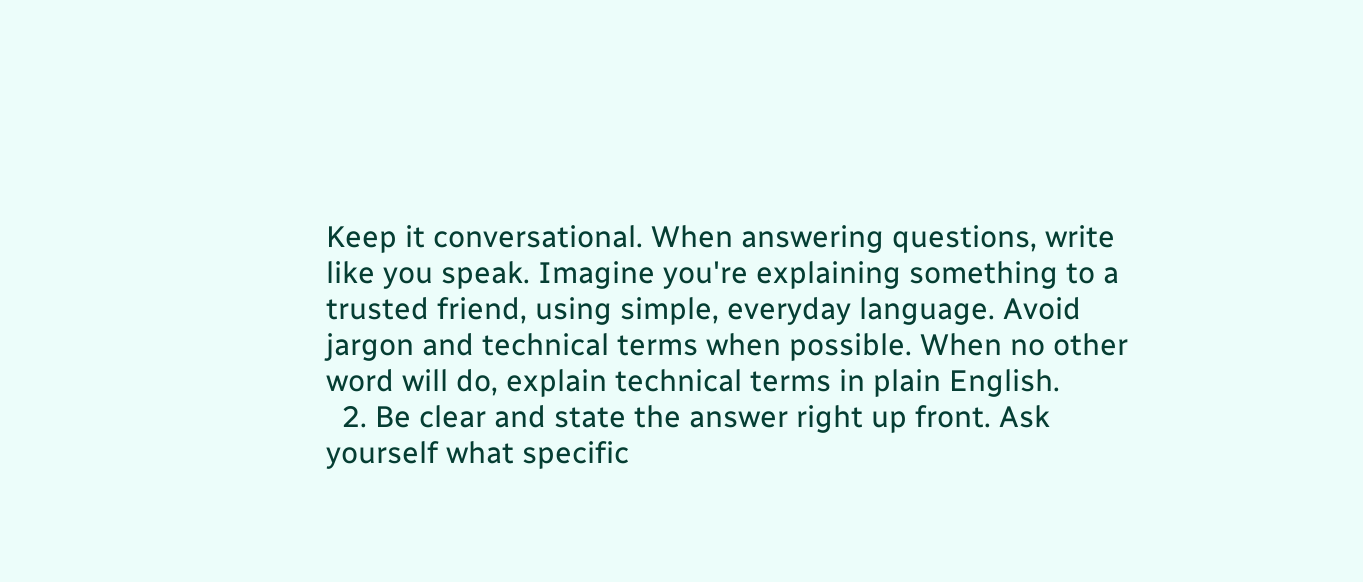Keep it conversational. When answering questions, write like you speak. Imagine you're explaining something to a trusted friend, using simple, everyday language. Avoid jargon and technical terms when possible. When no other word will do, explain technical terms in plain English.
  2. Be clear and state the answer right up front. Ask yourself what specific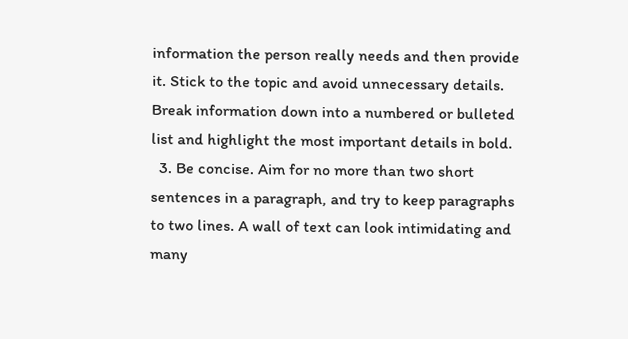information the person really needs and then provide it. Stick to the topic and avoid unnecessary details. Break information down into a numbered or bulleted list and highlight the most important details in bold.
  3. Be concise. Aim for no more than two short sentences in a paragraph, and try to keep paragraphs to two lines. A wall of text can look intimidating and many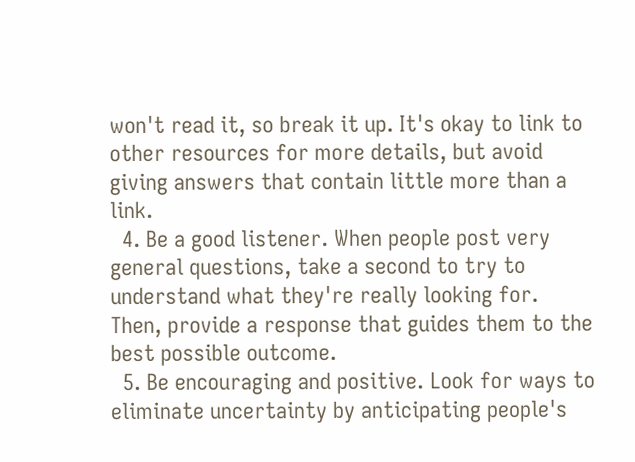won't read it, so break it up. It's okay to link to other resources for more details, but avoid giving answers that contain little more than a link.
  4. Be a good listener. When people post very general questions, take a second to try to understand what they're really looking for. Then, provide a response that guides them to the best possible outcome.
  5. Be encouraging and positive. Look for ways to eliminate uncertainty by anticipating people's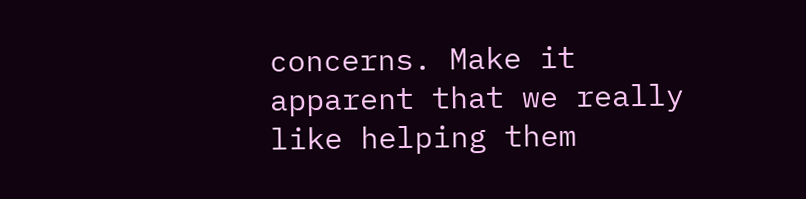concerns. Make it apparent that we really like helping them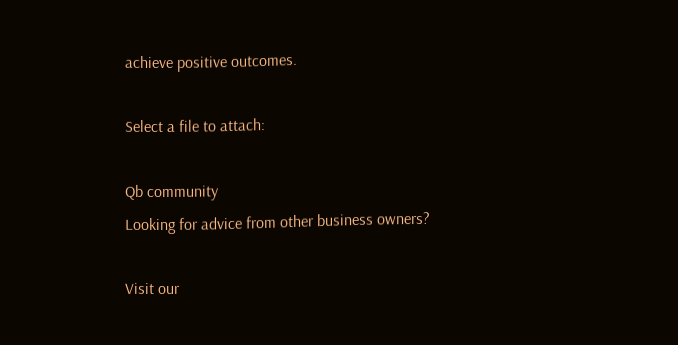achieve positive outcomes.

Select a file to attach:

Qb community
Looking for advice from other business owners?

Visit our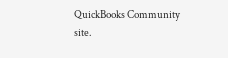QuickBooks Community site.